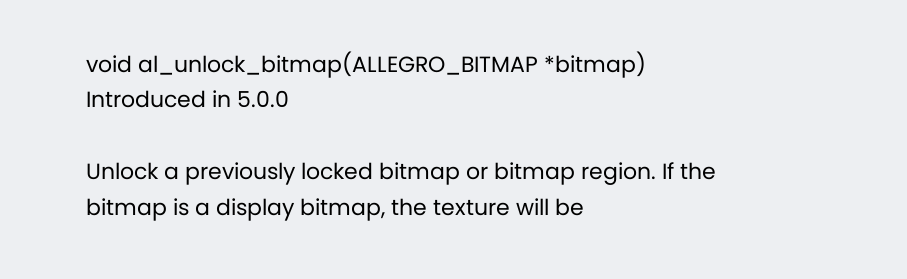void al_unlock_bitmap(ALLEGRO_BITMAP *bitmap)
Introduced in 5.0.0

Unlock a previously locked bitmap or bitmap region. If the bitmap is a display bitmap, the texture will be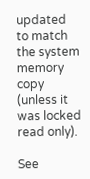updated to match the system memory copy (unless it was locked read only).

See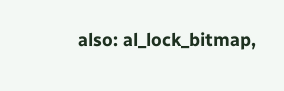also: al_lock_bitmap,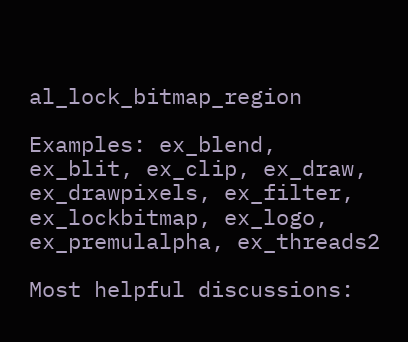al_lock_bitmap_region

Examples: ex_blend, ex_blit, ex_clip, ex_draw, ex_drawpixels, ex_filter, ex_lockbitmap, ex_logo, ex_premulalpha, ex_threads2

Most helpful discussions: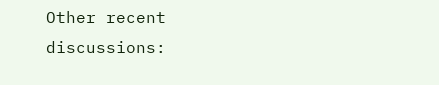Other recent discussions: